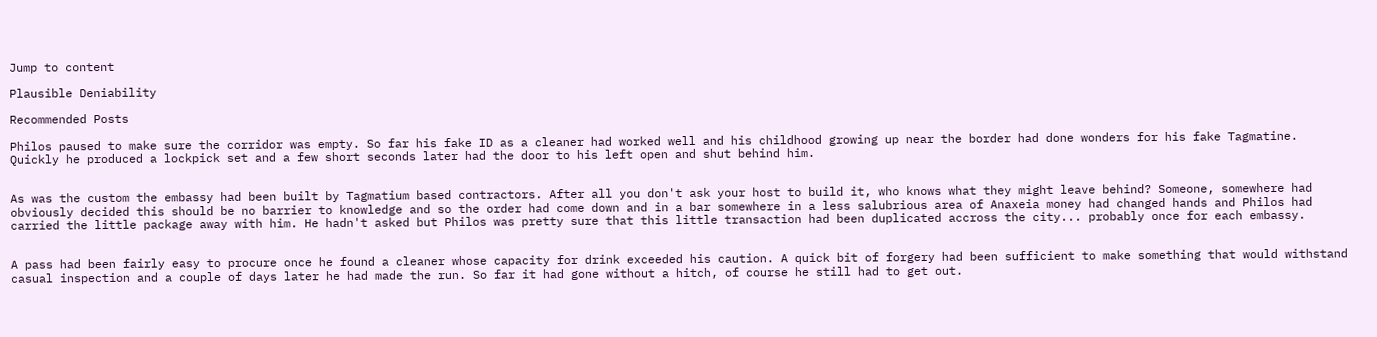Jump to content

Plausible Deniability

Recommended Posts

Philos paused to make sure the corridor was empty. So far his fake ID as a cleaner had worked well and his childhood growing up near the border had done wonders for his fake Tagmatine. Quickly he produced a lockpick set and a few short seconds later had the door to his left open and shut behind him.


As was the custom the embassy had been built by Tagmatium based contractors. After all you don't ask your host to build it, who knows what they might leave behind? Someone, somewhere had obviously decided this should be no barrier to knowledge and so the order had come down and in a bar somewhere in a less salubrious area of Anaxeia money had changed hands and Philos had carried the little package away with him. He hadn't asked but Philos was pretty sure that this little transaction had been duplicated accross the city... probably once for each embassy.


A pass had been fairly easy to procure once he found a cleaner whose capacity for drink exceeded his caution. A quick bit of forgery had been sufficient to make something that would withstand casual inspection and a couple of days later he had made the run. So far it had gone without a hitch, of course he still had to get out.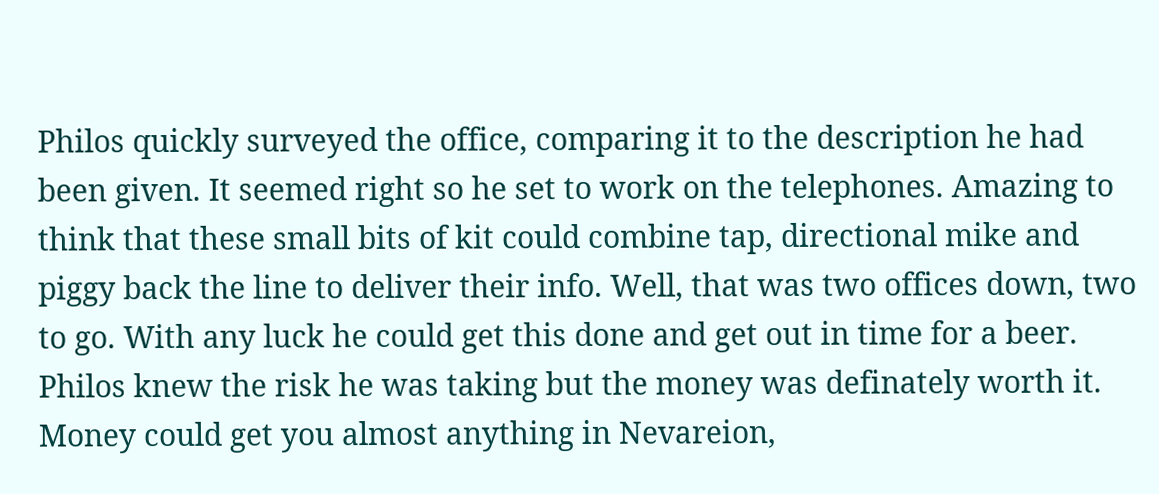Philos quickly surveyed the office, comparing it to the description he had been given. It seemed right so he set to work on the telephones. Amazing to think that these small bits of kit could combine tap, directional mike and piggy back the line to deliver their info. Well, that was two offices down, two to go. With any luck he could get this done and get out in time for a beer. Philos knew the risk he was taking but the money was definately worth it. Money could get you almost anything in Nevareion,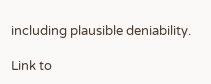including plausible deniability.

Link to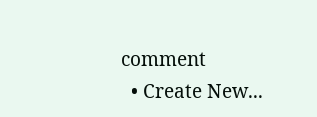comment
  • Create New...